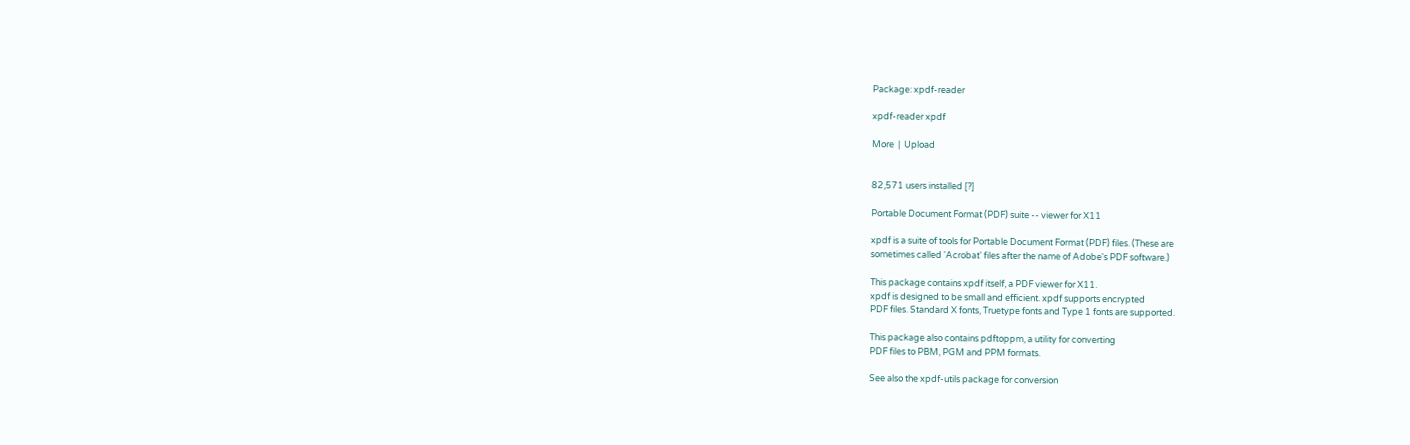Package: xpdf-reader

xpdf-reader xpdf

More  |  Upload


82,571 users installed [?]

Portable Document Format (PDF) suite -- viewer for X11

xpdf is a suite of tools for Portable Document Format (PDF) files. (These are
sometimes called 'Acrobat' files after the name of Adobe's PDF software.)

This package contains xpdf itself, a PDF viewer for X11.
xpdf is designed to be small and efficient. xpdf supports encrypted
PDF files. Standard X fonts, Truetype fonts and Type 1 fonts are supported.

This package also contains pdftoppm, a utility for converting
PDF files to PBM, PGM and PPM formats.

See also the xpdf-utils package for conversion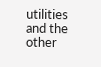utilities and the
other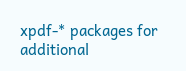xpdf-* packages for additional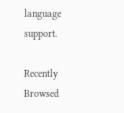language support.

Recently Browsed